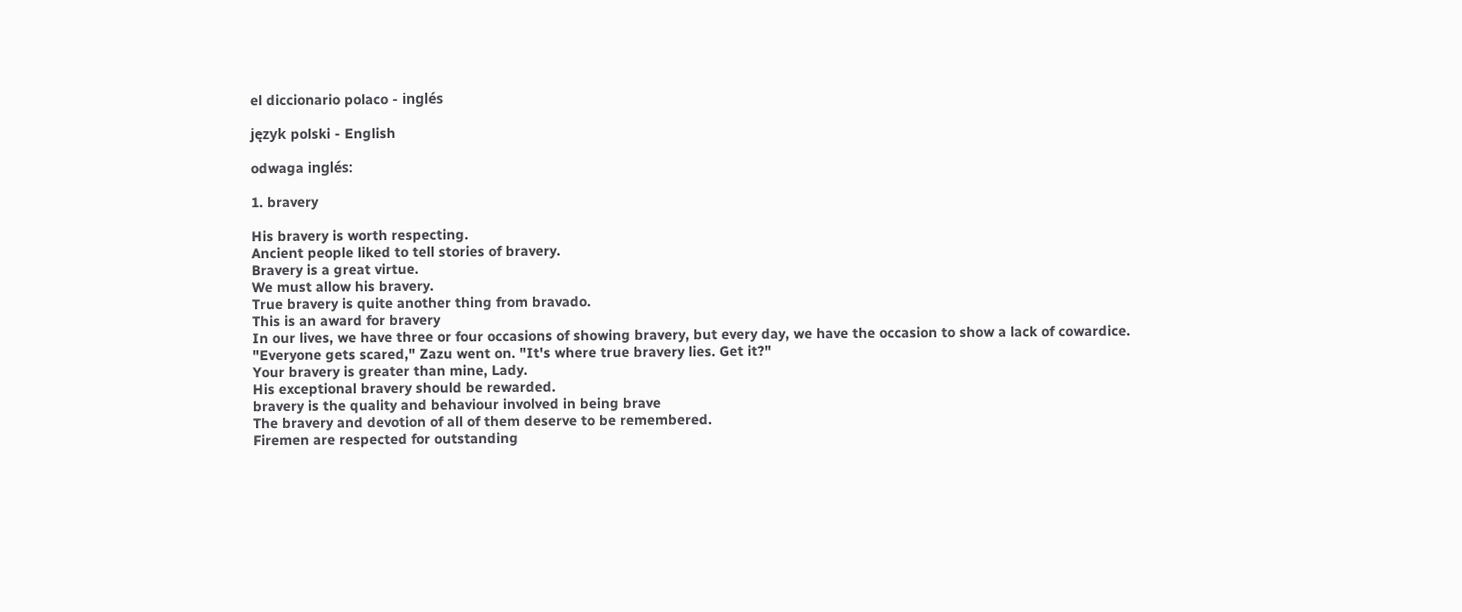el diccionario polaco - inglés

język polski - English

odwaga inglés:

1. bravery

His bravery is worth respecting.
Ancient people liked to tell stories of bravery.
Bravery is a great virtue.
We must allow his bravery.
True bravery is quite another thing from bravado.
This is an award for bravery
In our lives, we have three or four occasions of showing bravery, but every day, we have the occasion to show a lack of cowardice.
"Everyone gets scared," Zazu went on. "It's where true bravery lies. Get it?"
Your bravery is greater than mine, Lady.
His exceptional bravery should be rewarded.
bravery is the quality and behaviour involved in being brave
The bravery and devotion of all of them deserve to be remembered.
Firemen are respected for outstanding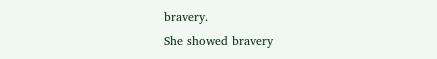bravery.
She showed bravery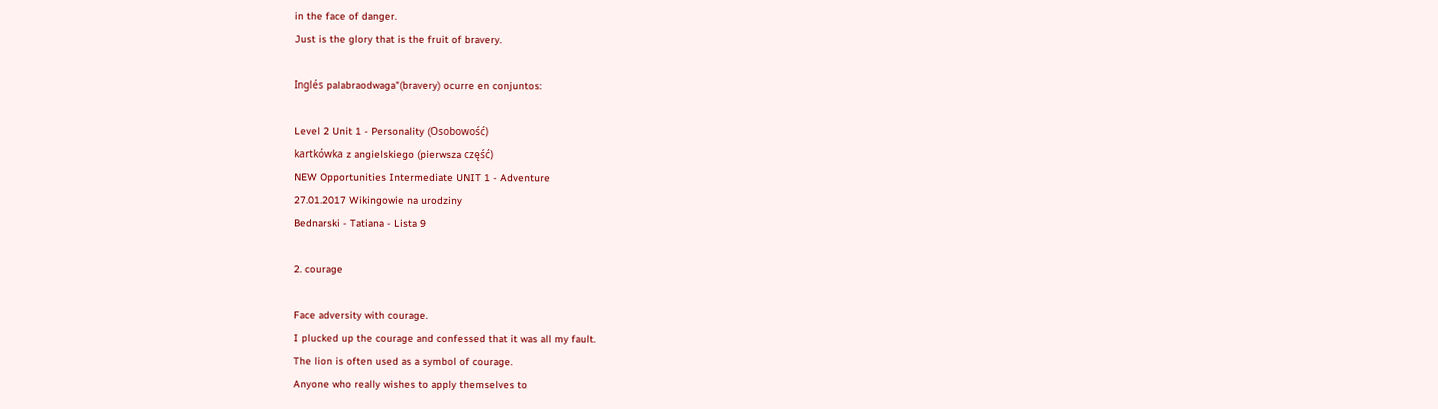in the face of danger.
Just is the glory that is the fruit of bravery.

Inglés palabraodwaga"(bravery) ocurre en conjuntos:

Level 2 Unit 1 - Personality (Osobowość)
kartkówka z angielskiego (pierwsza część)
NEW Opportunities Intermediate UNIT 1 - Adventure
27.01.2017 Wikingowie na urodziny
Bednarski - Tatiana - Lista 9

2. courage

Face adversity with courage.
I plucked up the courage and confessed that it was all my fault.
The lion is often used as a symbol of courage.
Anyone who really wishes to apply themselves to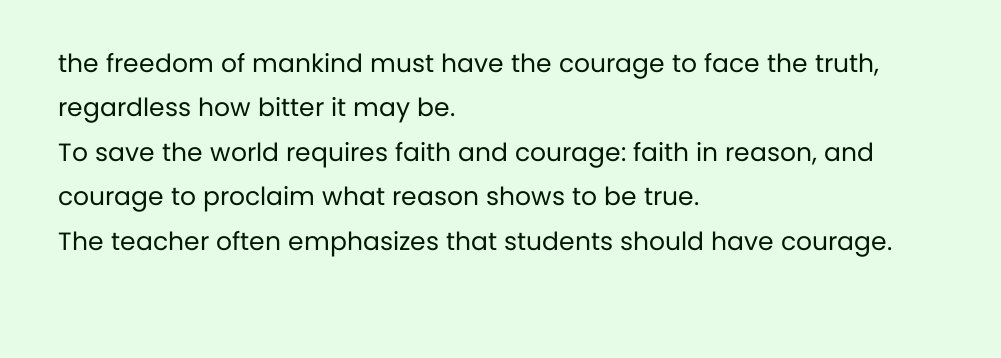the freedom of mankind must have the courage to face the truth, regardless how bitter it may be.
To save the world requires faith and courage: faith in reason, and courage to proclaim what reason shows to be true.
The teacher often emphasizes that students should have courage.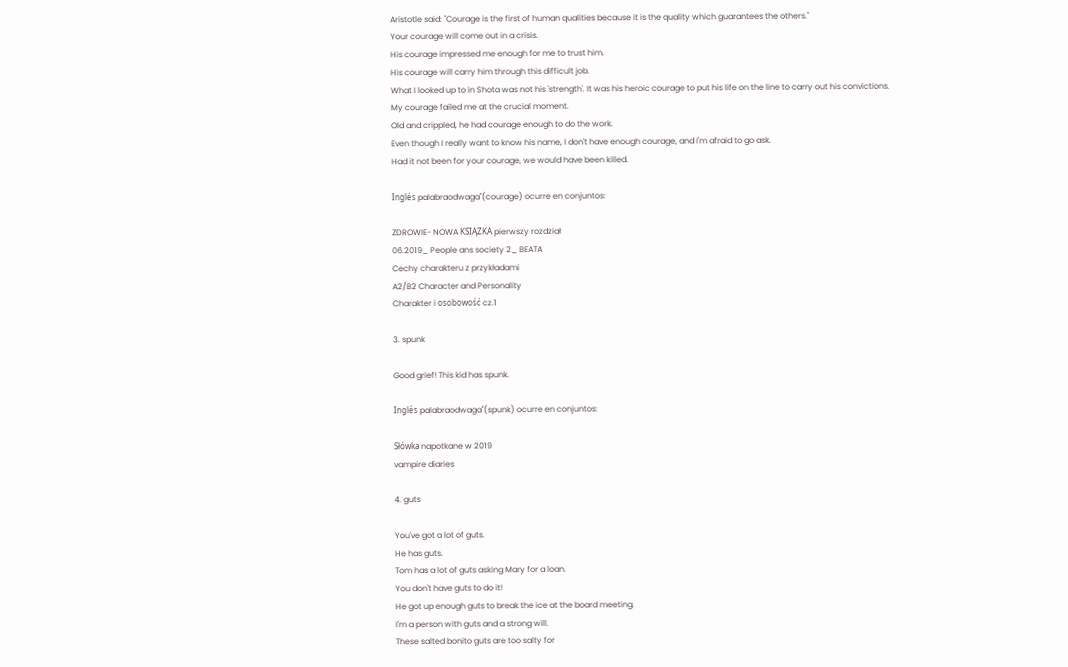Aristotle said: "Courage is the first of human qualities because it is the quality which guarantees the others."
Your courage will come out in a crisis.
His courage impressed me enough for me to trust him.
His courage will carry him through this difficult job.
What I looked up to in Shota was not his 'strength'. It was his heroic courage to put his life on the line to carry out his convictions.
My courage failed me at the crucial moment.
Old and crippled, he had courage enough to do the work.
Even though I really want to know his name, I don't have enough courage, and I'm afraid to go ask.
Had it not been for your courage, we would have been killed.

Inglés palabraodwaga"(courage) ocurre en conjuntos:

ZDROWIE- NOWA KSIĄZKA pierwszy rozdział
06.2019_ People ans society 2_ BEATA
Cechy charakteru z przykładami
A2/B2 Character and Personality
Charakter i osobowość cz.1

3. spunk

Good grief! This kid has spunk.

Inglés palabraodwaga"(spunk) ocurre en conjuntos:

Słówka napotkane w 2019
vampire diaries

4. guts

You've got a lot of guts.
He has guts.
Tom has a lot of guts asking Mary for a loan.
You don't have guts to do it!
He got up enough guts to break the ice at the board meeting.
I'm a person with guts and a strong will.
These salted bonito guts are too salty for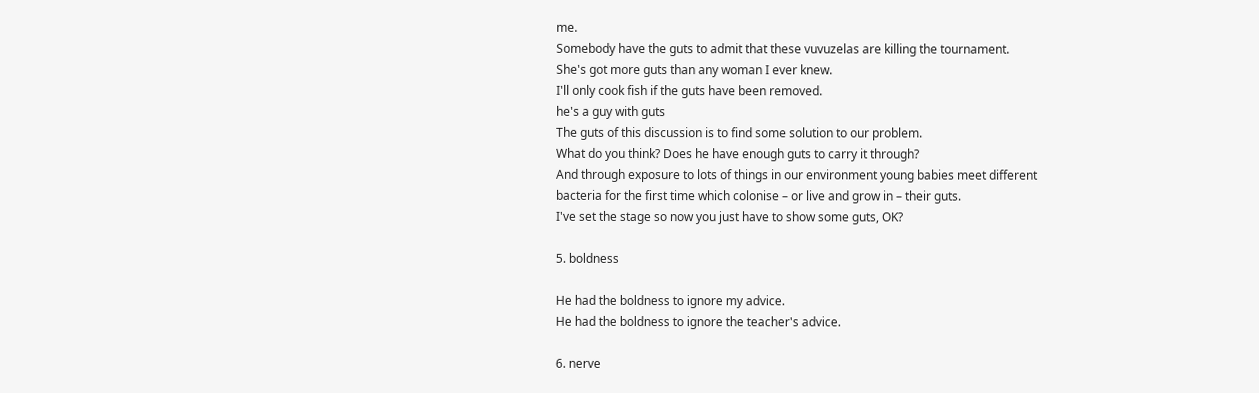me.
Somebody have the guts to admit that these vuvuzelas are killing the tournament.
She's got more guts than any woman I ever knew.
I'll only cook fish if the guts have been removed.
he's a guy with guts
The guts of this discussion is to find some solution to our problem.
What do you think? Does he have enough guts to carry it through?
And through exposure to lots of things in our environment young babies meet different bacteria for the first time which colonise – or live and grow in – their guts.
I've set the stage so now you just have to show some guts, OK?

5. boldness

He had the boldness to ignore my advice.
He had the boldness to ignore the teacher's advice.

6. nerve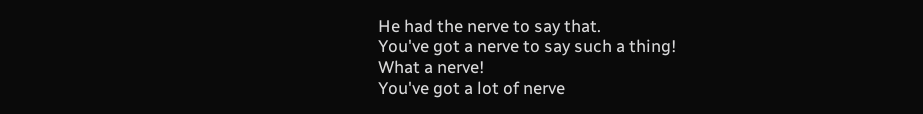He had the nerve to say that.
You've got a nerve to say such a thing!
What a nerve!
You've got a lot of nerve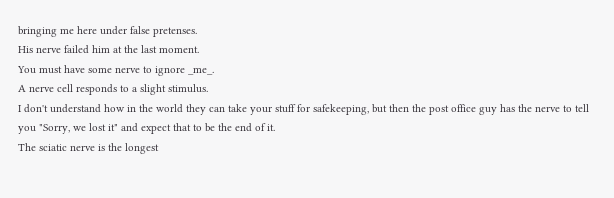bringing me here under false pretenses.
His nerve failed him at the last moment.
You must have some nerve to ignore _me_.
A nerve cell responds to a slight stimulus.
I don't understand how in the world they can take your stuff for safekeeping, but then the post office guy has the nerve to tell you "Sorry, we lost it" and expect that to be the end of it.
The sciatic nerve is the longest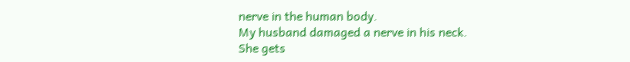nerve in the human body.
My husband damaged a nerve in his neck.
She gets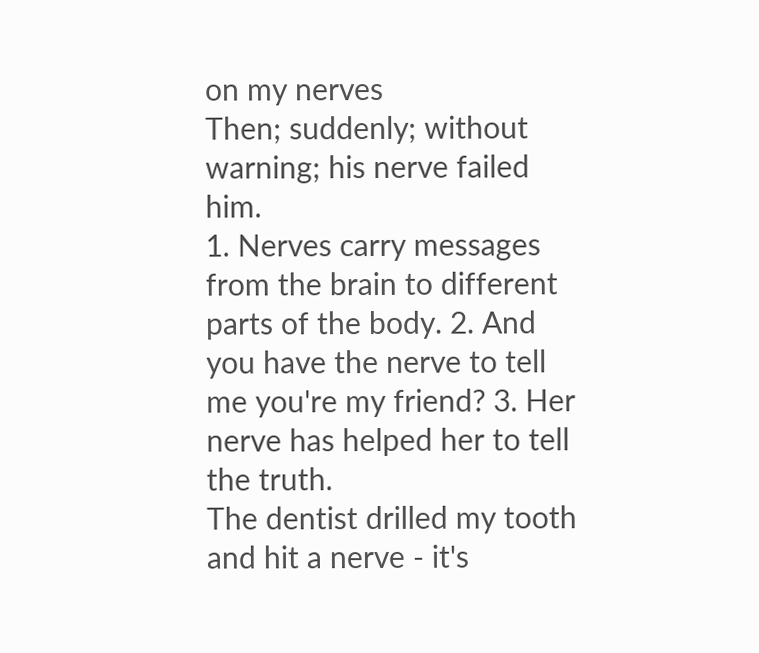on my nerves
Then; suddenly; without warning; his nerve failed him.
1. Nerves carry messages from the brain to different parts of the body. 2. And you have the nerve to tell me you're my friend? 3. Her nerve has helped her to tell the truth.
The dentist drilled my tooth and hit a nerve - it's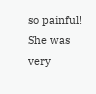so painful!
She was very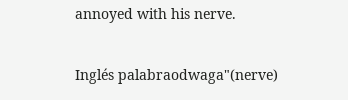annoyed with his nerve.

Inglés palabraodwaga"(nerve)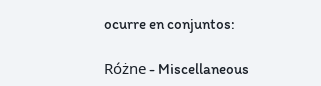ocurre en conjuntos:

Różne - Miscellaneous